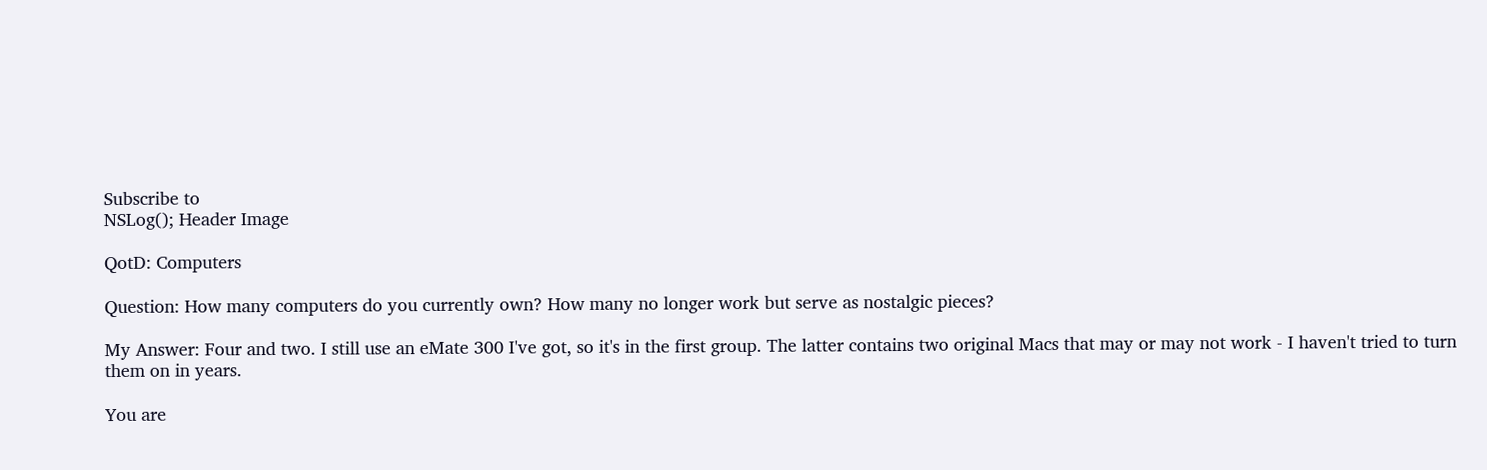Subscribe to
NSLog(); Header Image

QotD: Computers

Question: How many computers do you currently own? How many no longer work but serve as nostalgic pieces?

My Answer: Four and two. I still use an eMate 300 I've got, so it's in the first group. The latter contains two original Macs that may or may not work - I haven't tried to turn them on in years.

You are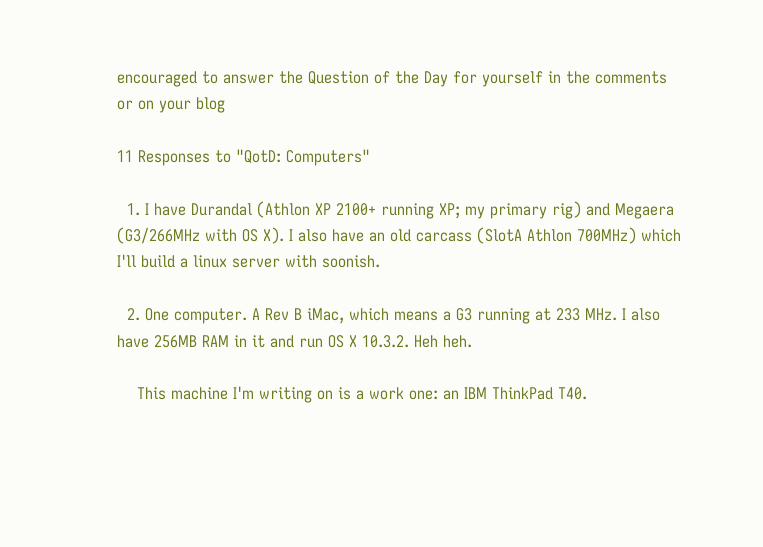encouraged to answer the Question of the Day for yourself in the comments or on your blog

11 Responses to "QotD: Computers"

  1. I have Durandal (Athlon XP 2100+ running XP; my primary rig) and Megaera (G3/266MHz with OS X). I also have an old carcass (SlotA Athlon 700MHz) which I'll build a linux server with soonish.

  2. One computer. A Rev B iMac, which means a G3 running at 233 MHz. I also have 256MB RAM in it and run OS X 10.3.2. Heh heh.

    This machine I'm writing on is a work one: an IBM ThinkPad T40.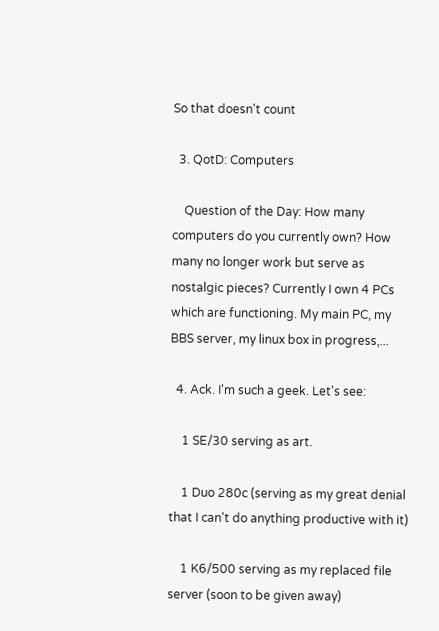So that doesn't count

  3. QotD: Computers

    Question of the Day: How many computers do you currently own? How many no longer work but serve as nostalgic pieces? Currently I own 4 PCs which are functioning. My main PC, my BBS server, my linux box in progress,...

  4. Ack. I'm such a geek. Let's see:

    1 SE/30 serving as art.

    1 Duo 280c (serving as my great denial that I can't do anything productive with it)

    1 K6/500 serving as my replaced file server (soon to be given away)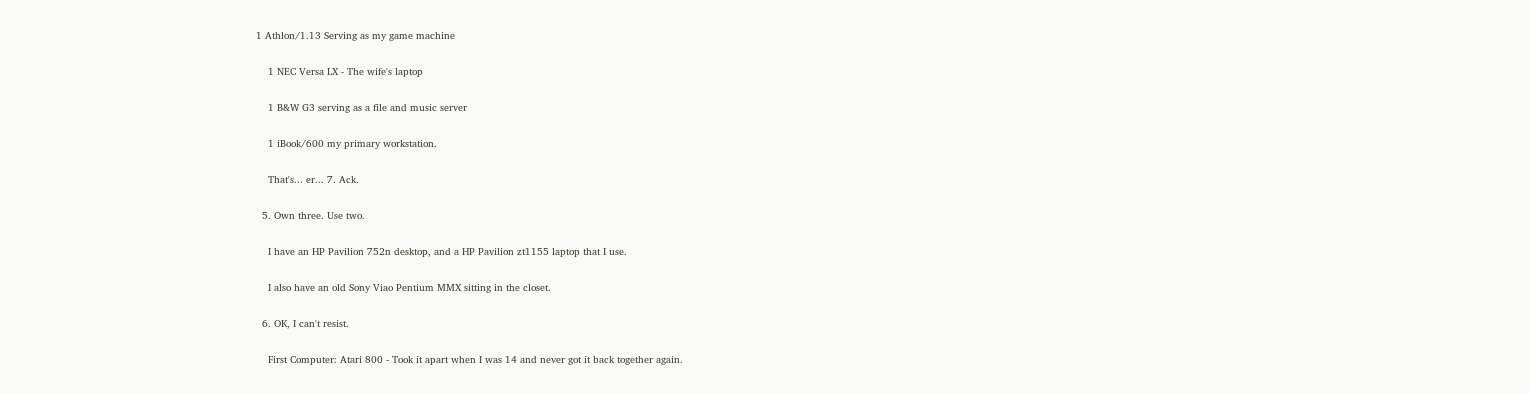1 Athlon/1.13 Serving as my game machine

    1 NEC Versa LX - The wife's laptop

    1 B&W G3 serving as a file and music server

    1 iBook/600 my primary workstation.

    That's... er... 7. Ack.

  5. Own three. Use two.

    I have an HP Pavilion 752n desktop, and a HP Pavilion zt1155 laptop that I use.

    I also have an old Sony Viao Pentium MMX sitting in the closet.

  6. OK, I can't resist.

    First Computer: Atari 800 - Took it apart when I was 14 and never got it back together again.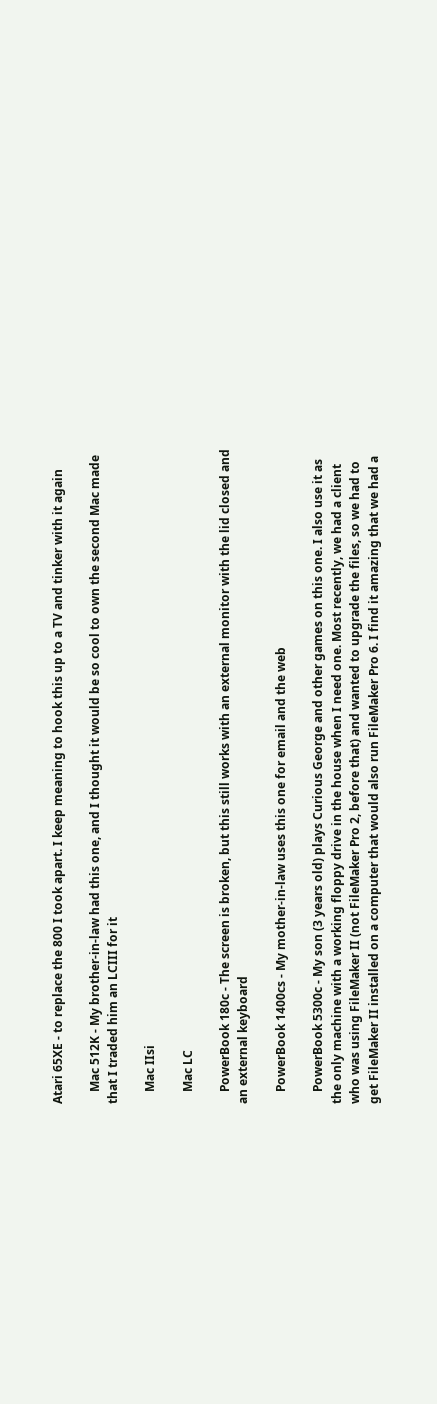Atari 65XE - to replace the 800 I took apart. I keep meaning to hook this up to a TV and tinker with it again

    Mac 512K - My brother-in-law had this one, and I thought it would be so cool to own the second Mac made that I traded him an LCIII for it

    Mac IIsi

    Mac LC

    PowerBook 180c - The screen is broken, but this still works with an external monitor with the lid closed and an external keyboard

    PowerBook 1400cs - My mother-in-law uses this one for email and the web

    PowerBook 5300c - My son (3 years old) plays Curious George and other games on this one. I also use it as the only machine with a working floppy drive in the house when I need one. Most recently, we had a client who was using FileMaker II (not FileMaker Pro 2, before that) and wanted to upgrade the files, so we had to get FileMaker II installed on a computer that would also run FileMaker Pro 6. I find it amazing that we had a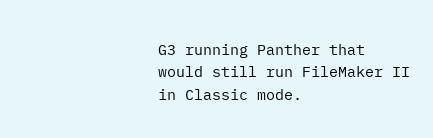G3 running Panther that would still run FileMaker II in Classic mode.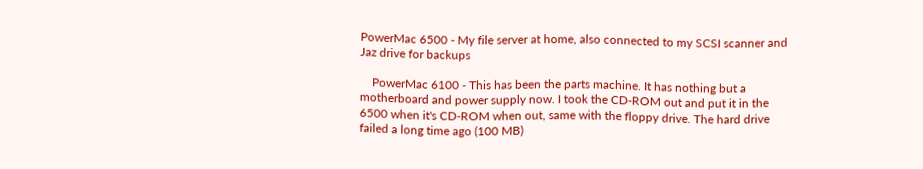PowerMac 6500 - My file server at home, also connected to my SCSI scanner and Jaz drive for backups

    PowerMac 6100 - This has been the parts machine. It has nothing but a motherboard and power supply now. I took the CD-ROM out and put it in the 6500 when it's CD-ROM when out, same with the floppy drive. The hard drive failed a long time ago (100 MB)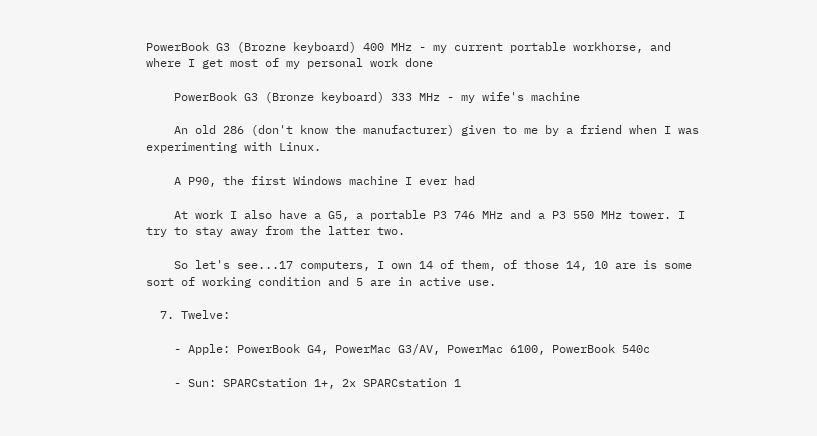PowerBook G3 (Brozne keyboard) 400 MHz - my current portable workhorse, and where I get most of my personal work done

    PowerBook G3 (Bronze keyboard) 333 MHz - my wife's machine

    An old 286 (don't know the manufacturer) given to me by a friend when I was experimenting with Linux.

    A P90, the first Windows machine I ever had

    At work I also have a G5, a portable P3 746 MHz and a P3 550 MHz tower. I try to stay away from the latter two.

    So let's see...17 computers, I own 14 of them, of those 14, 10 are is some sort of working condition and 5 are in active use.

  7. Twelve:

    - Apple: PowerBook G4, PowerMac G3/AV, PowerMac 6100, PowerBook 540c

    - Sun: SPARCstation 1+, 2x SPARCstation 1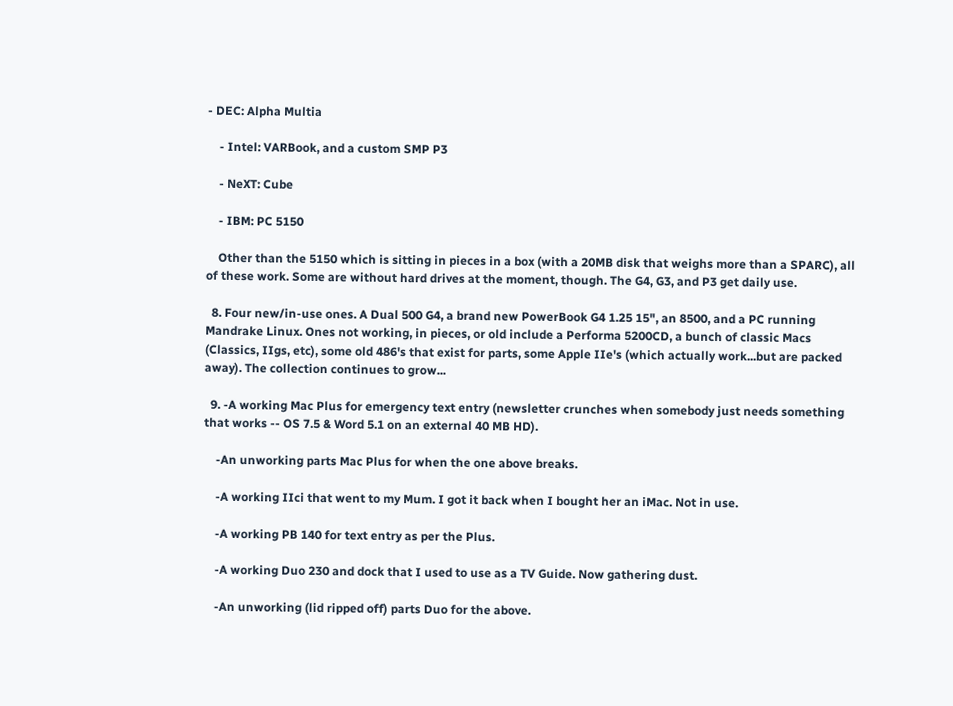- DEC: Alpha Multia

    - Intel: VARBook, and a custom SMP P3

    - NeXT: Cube

    - IBM: PC 5150

    Other than the 5150 which is sitting in pieces in a box (with a 20MB disk that weighs more than a SPARC), all of these work. Some are without hard drives at the moment, though. The G4, G3, and P3 get daily use.

  8. Four new/in-use ones. A Dual 500 G4, a brand new PowerBook G4 1.25 15", an 8500, and a PC running Mandrake Linux. Ones not working, in pieces, or old include a Performa 5200CD, a bunch of classic Macs (Classics, IIgs, etc), some old 486's that exist for parts, some Apple IIe's (which actually work...but are packed away). The collection continues to grow...

  9. -A working Mac Plus for emergency text entry (newsletter crunches when somebody just needs something that works -- OS 7.5 & Word 5.1 on an external 40 MB HD).

    -An unworking parts Mac Plus for when the one above breaks.

    -A working IIci that went to my Mum. I got it back when I bought her an iMac. Not in use.

    -A working PB 140 for text entry as per the Plus.

    -A working Duo 230 and dock that I used to use as a TV Guide. Now gathering dust.

    -An unworking (lid ripped off) parts Duo for the above.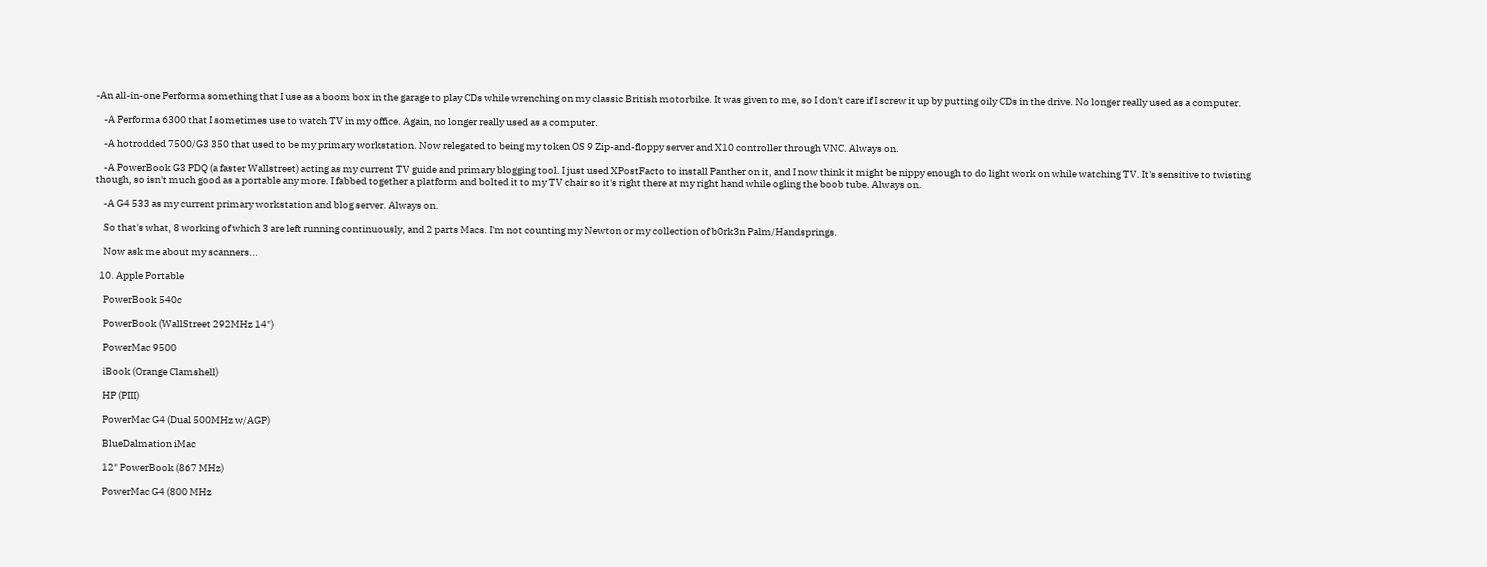-An all-in-one Performa something that I use as a boom box in the garage to play CDs while wrenching on my classic British motorbike. It was given to me, so I don't care if I screw it up by putting oily CDs in the drive. No longer really used as a computer.

    -A Performa 6300 that I sometimes use to watch TV in my office. Again, no longer really used as a computer.

    -A hotrodded 7500/G3 350 that used to be my primary workstation. Now relegated to being my token OS 9 Zip-and-floppy server and X10 controller through VNC. Always on.

    -A PowerBook G3 PDQ (a faster Wallstreet) acting as my current TV guide and primary blogging tool. I just used XPostFacto to install Panther on it, and I now think it might be nippy enough to do light work on while watching TV. It's sensitive to twisting though, so isn't much good as a portable any more. I fabbed together a platform and bolted it to my TV chair so it's right there at my right hand while ogling the boob tube. Always on.

    -A G4 533 as my current primary workstation and blog server. Always on.

    So that's what, 8 working of which 3 are left running continuously, and 2 parts Macs. I'm not counting my Newton or my collection of b0rk3n Palm/Handsprings.

    Now ask me about my scanners...

  10. Apple Portable

    PowerBook 540c

    PowerBook (WallStreet 292MHz 14")

    PowerMac 9500

    iBook (Orange Clamshell)

    HP (PIII)

    PowerMac G4 (Dual 500MHz w/AGP)

    BlueDalmation iMac

    12" PowerBook (867 MHz)

    PowerMac G4 (800 MHz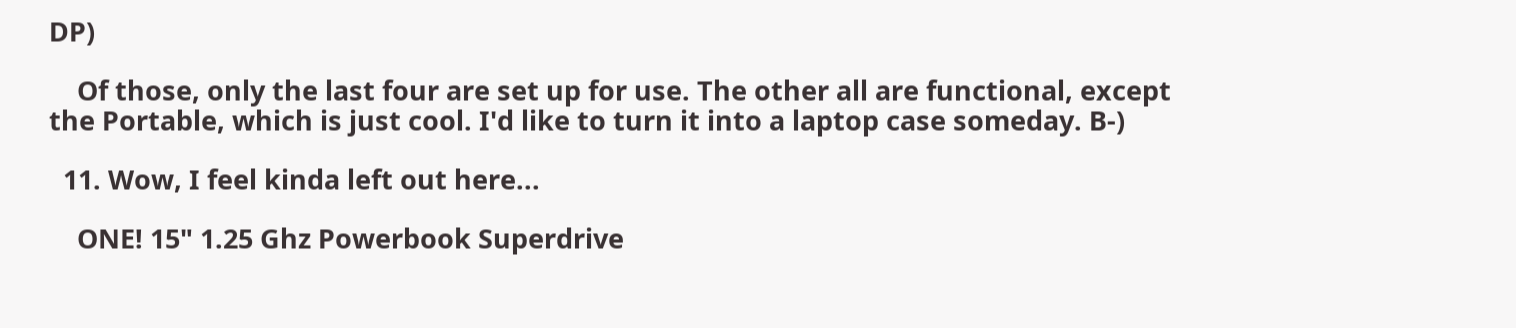DP)

    Of those, only the last four are set up for use. The other all are functional, except the Portable, which is just cool. I'd like to turn it into a laptop case someday. B-)

  11. Wow, I feel kinda left out here...

    ONE! 15" 1.25 Ghz Powerbook Superdrive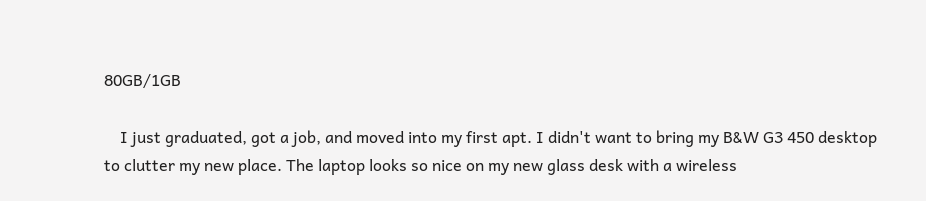80GB/1GB

    I just graduated, got a job, and moved into my first apt. I didn't want to bring my B&W G3 450 desktop to clutter my new place. The laptop looks so nice on my new glass desk with a wireless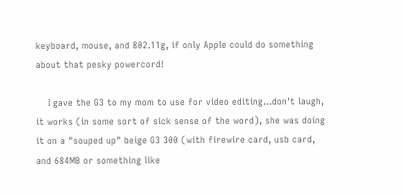keyboard, mouse, and 802.11g, if only Apple could do something about that pesky powercord!

    I gave the G3 to my mom to use for video editing...don't laugh, it works (in some sort of sick sense of the word), she was doing it on a "souped up" beige G3 300 (with firewire card, usb card, and 684MB or something like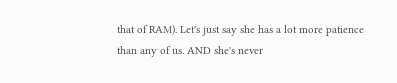that of RAM). Let's just say she has a lot more patience than any of us. AND she's never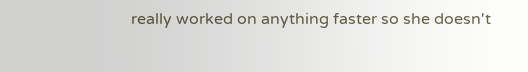really worked on anything faster so she doesn't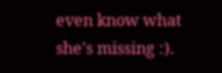even know what she's missing :).